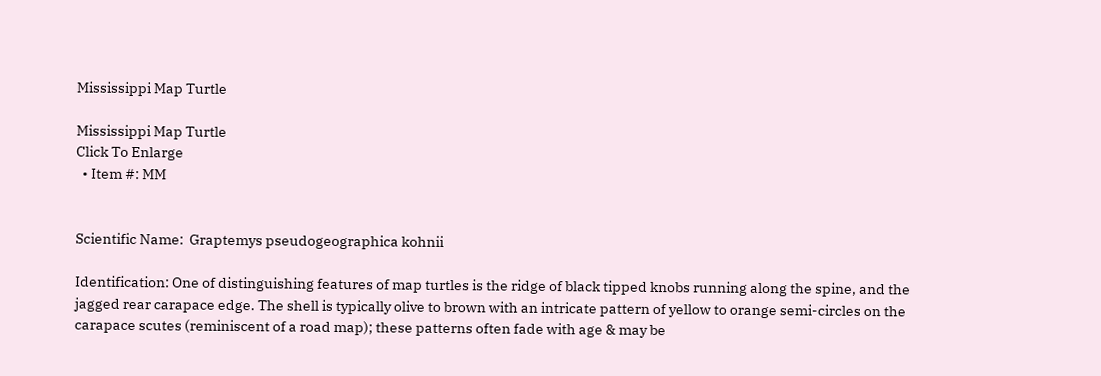Mississippi Map Turtle

Mississippi Map Turtle
Click To Enlarge
  • Item #: MM


Scientific Name:  Graptemys pseudogeographica kohnii

Identification: One of distinguishing features of map turtles is the ridge of black tipped knobs running along the spine, and the jagged rear carapace edge. The shell is typically olive to brown with an intricate pattern of yellow to orange semi-circles on the carapace scutes (reminiscent of a road map); these patterns often fade with age & may be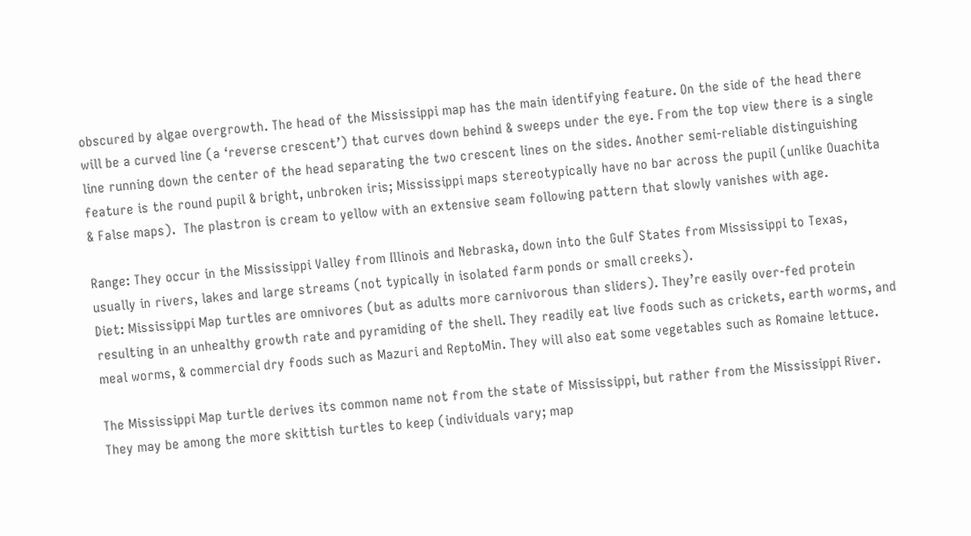obscured by algae overgrowth. The head of the Mississippi map has the main identifying feature. On the side of the head there will be a curved line (a ‘reverse crescent’) that curves down behind & sweeps under the eye. From the top view there is a single line running down the center of the head separating the two crescent lines on the sides. Another semi-reliable distinguishing feature is the round pupil & bright, unbroken iris; Mississippi maps stereotypically have no bar across the pupil (unlike Ouachita & False maps).  The plastron is cream to yellow with an extensive seam following pattern that slowly vanishes with age.

Range: They occur in the Mississippi Valley from Illinois and Nebraska, down into the Gulf States from Mississippi to Texas, usually in rivers, lakes and large streams (not typically in isolated farm ponds or small creeks).
Diet: Mississippi Map turtles are omnivores (but as adults more carnivorous than sliders). They’re easily over-fed protein resulting in an unhealthy growth rate and pyramiding of the shell. They readily eat live foods such as crickets, earth worms, and meal worms, & commercial dry foods such as Mazuri and ReptoMin. They will also eat some vegetables such as Romaine lettuce.

The Mississippi Map turtle derives its common name not from the state of Mississippi, but rather from the Mississippi River.  They may be among the more skittish turtles to keep (individuals vary; map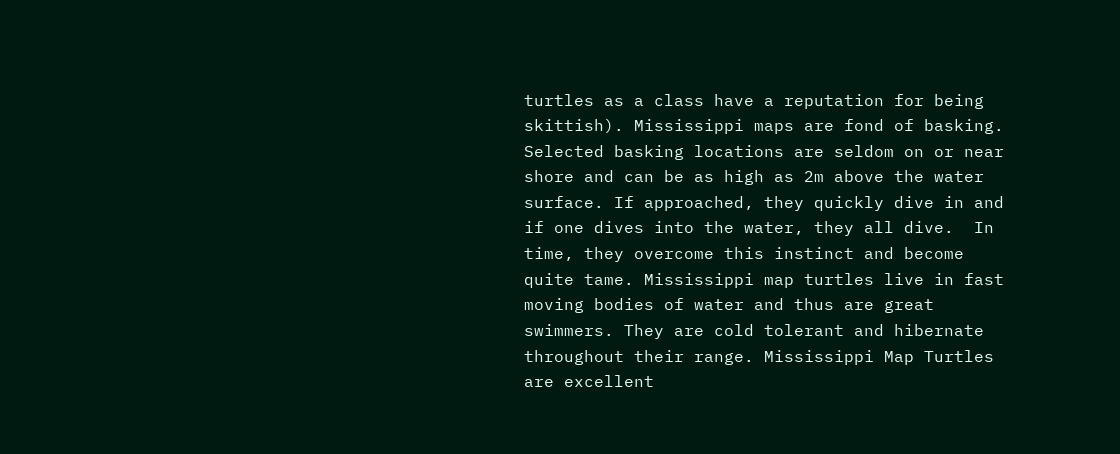turtles as a class have a reputation for being skittish). Mississippi maps are fond of basking. Selected basking locations are seldom on or near shore and can be as high as 2m above the water surface. If approached, they quickly dive in and if one dives into the water, they all dive.  In time, they overcome this instinct and become quite tame. Mississippi map turtles live in fast moving bodies of water and thus are great swimmers. They are cold tolerant and hibernate throughout their range. Mississippi Map Turtles are excellent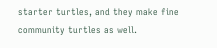starter turtles, and they make fine community turtles as well.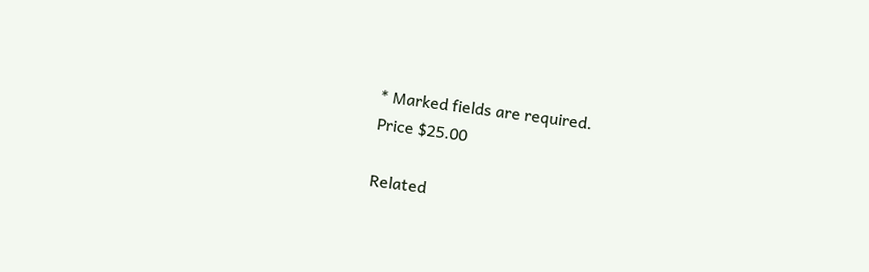* Marked fields are required.
Price $25.00

Related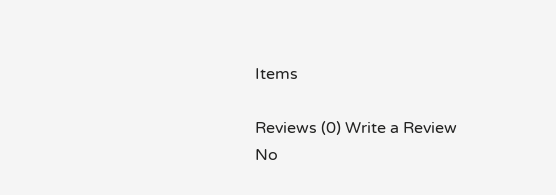Items

Reviews (0) Write a Review
No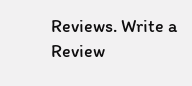Reviews. Write a Review